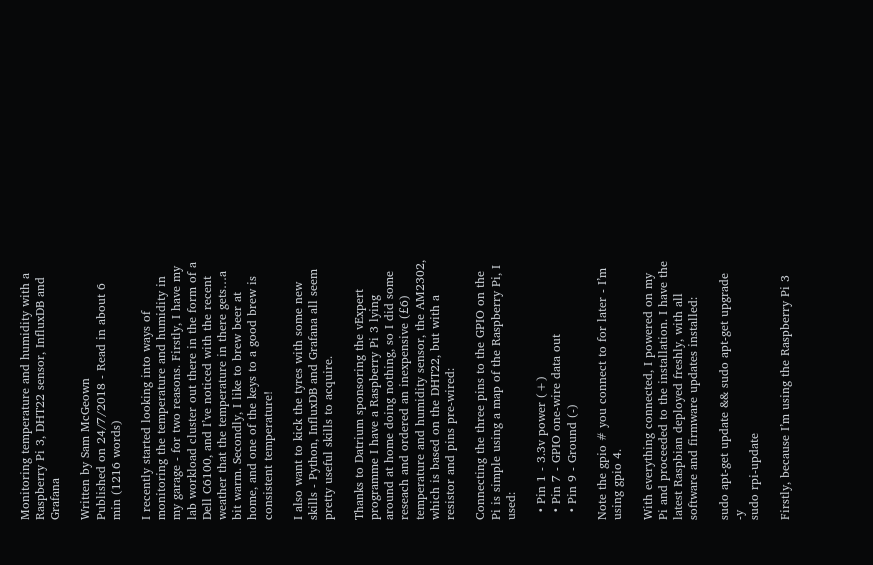Monitoring temperature and humidity with a Raspberry Pi 3, DHT22 sensor, InfluxDB and Grafana

Written by Sam McGeown
Published on 24/7/2018 - Read in about 6 min (1216 words)

I recently started looking into ways of monitoring the temperature and humidity in my garage - for two reasons. Firstly, I have my lab workload cluster out there in the form of a Dell C6100, and I’ve noticed with the recent weather that the temperature in there gets…a bit warm. Secondly, I like to brew beer at home, and one of the keys to a good brew is consistent temperature!

I also want to kick the tyres with some new skills - Python, InfluxDB and Grafana all seem pretty useful skills to acquire.

Thanks to Datrium sponsoring the vExpert programme I have a Raspberry Pi 3 lying around at home doing nothing, so I did some reseach and ordered an inexpensive (£6) temperature and humidity sensor, the AM2302, which is based on the DHT22, but with a resistor and pins pre-wired:

Connecting the three pins to the GPIO on the Pi is simple using a map of the Raspberry Pi, I used:

  • Pin 1 - 3.3v power (+)
  • Pin 7 - GPIO one-wire data out
  • Pin 9 - Ground (-)

Note the gpio # you connect to for later - I’m using gpio 4.

With everything connected, I powered on my Pi and proceeded to the installation. I have the latest Raspbian deployed freshly, with all software and firmware updates installed:

sudo apt-get update && sudo apt-get upgrade -y
sudo rpi-update

Firstly, because I’m using the Raspberry Pi 3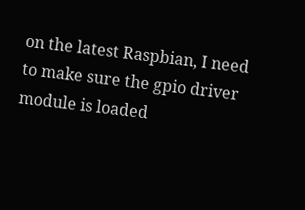on the latest Raspbian, I need to make sure the gpio driver module is loaded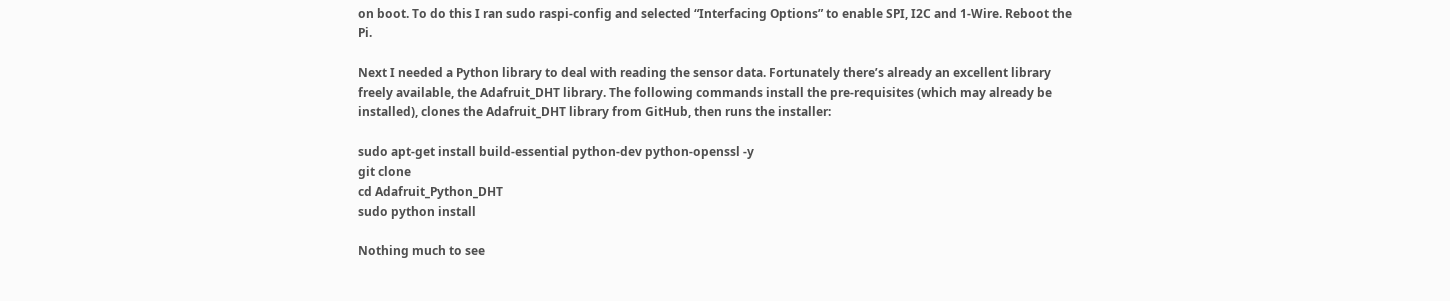on boot. To do this I ran sudo raspi-config and selected “Interfacing Options” to enable SPI, I2C and 1-Wire. Reboot the Pi.

Next I needed a Python library to deal with reading the sensor data. Fortunately there’s already an excellent library freely available, the Adafruit_DHT library. The following commands install the pre-requisites (which may already be installed), clones the Adafruit_DHT library from GitHub, then runs the installer:

sudo apt-get install build-essential python-dev python-openssl -y
git clone
cd Adafruit_Python_DHT
sudo python install

Nothing much to see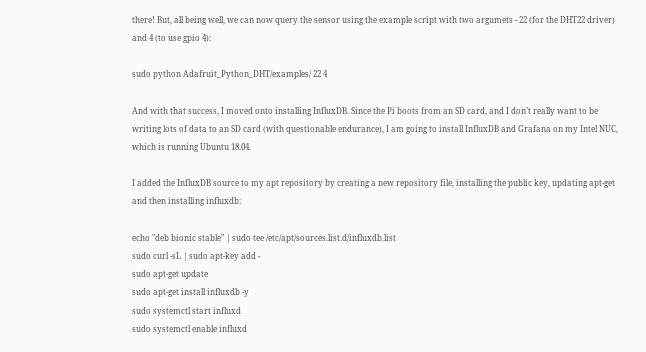there! But, all being well, we can now query the sensor using the example script with two argumets - 22 (for the DHT22 driver) and 4 (to use gpio 4):

sudo python Adafruit_Python_DHT/examples/ 22 4

And with that success, I moved onto installing InfluxDB. Since the Pi boots from an SD card, and I don’t really want to be writing lots of data to an SD card (with questionable endurance), I am going to install InfluxDB and Grafana on my Intel NUC, which is running Ubuntu 18.04.

I added the InfluxDB source to my apt repository by creating a new repository file, installing the public key, updating apt-get and then installing influxdb:

echo "deb bionic stable" | sudo tee /etc/apt/sources.list.d/influxdb.list
sudo curl -sL | sudo apt-key add -
sudo apt-get update
sudo apt-get install influxdb -y
sudo systemctl start influxd
sudo systemctl enable influxd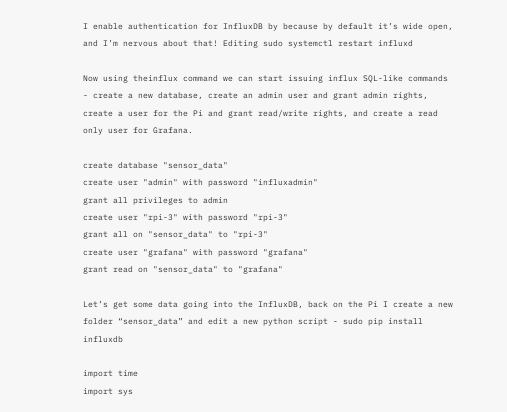I enable authentication for InfluxDB by because by default it’s wide open, and I’m nervous about that! Editing sudo systemctl restart influxd

Now using theinflux command we can start issuing influx SQL-like commands - create a new database, create an admin user and grant admin rights, create a user for the Pi and grant read/write rights, and create a read only user for Grafana.

create database "sensor_data"
create user "admin" with password "influxadmin"
grant all privileges to admin
create user "rpi-3" with password "rpi-3"
grant all on "sensor_data" to "rpi-3"
create user "grafana" with password "grafana"
grant read on "sensor_data" to "grafana"

Let’s get some data going into the InfluxDB, back on the Pi I create a new folder “sensor_data” and edit a new python script - sudo pip install influxdb

import time
import sys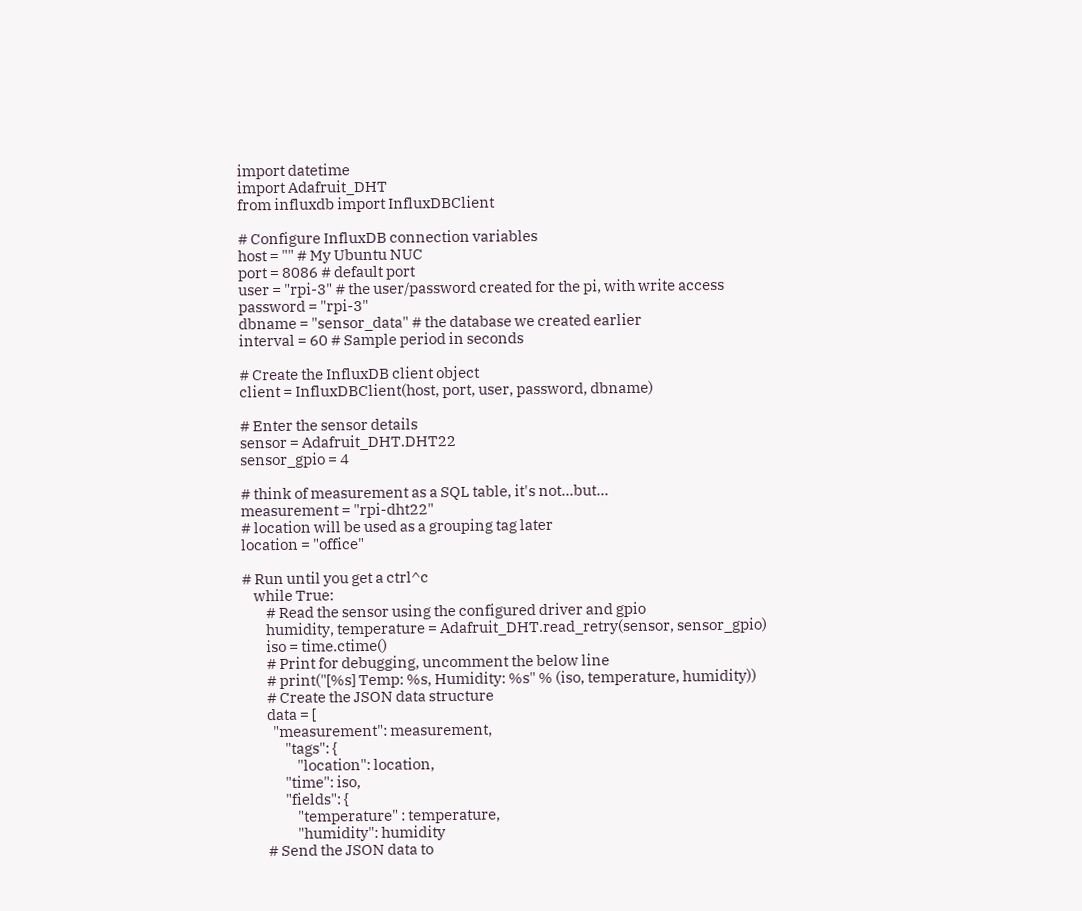import datetime
import Adafruit_DHT
from influxdb import InfluxDBClient

# Configure InfluxDB connection variables
host = "" # My Ubuntu NUC
port = 8086 # default port
user = "rpi-3" # the user/password created for the pi, with write access
password = "rpi-3"
dbname = "sensor_data" # the database we created earlier
interval = 60 # Sample period in seconds

# Create the InfluxDB client object
client = InfluxDBClient(host, port, user, password, dbname)

# Enter the sensor details
sensor = Adafruit_DHT.DHT22
sensor_gpio = 4

# think of measurement as a SQL table, it's not...but...
measurement = "rpi-dht22"
# location will be used as a grouping tag later
location = "office"

# Run until you get a ctrl^c
    while True:
        # Read the sensor using the configured driver and gpio
        humidity, temperature = Adafruit_DHT.read_retry(sensor, sensor_gpio)
        iso = time.ctime()
        # Print for debugging, uncomment the below line
        # print("[%s] Temp: %s, Humidity: %s" % (iso, temperature, humidity))
        # Create the JSON data structure
        data = [
          "measurement": measurement,
              "tags": {
                  "location": location,
              "time": iso,
              "fields": {
                  "temperature" : temperature,
                  "humidity": humidity
        # Send the JSON data to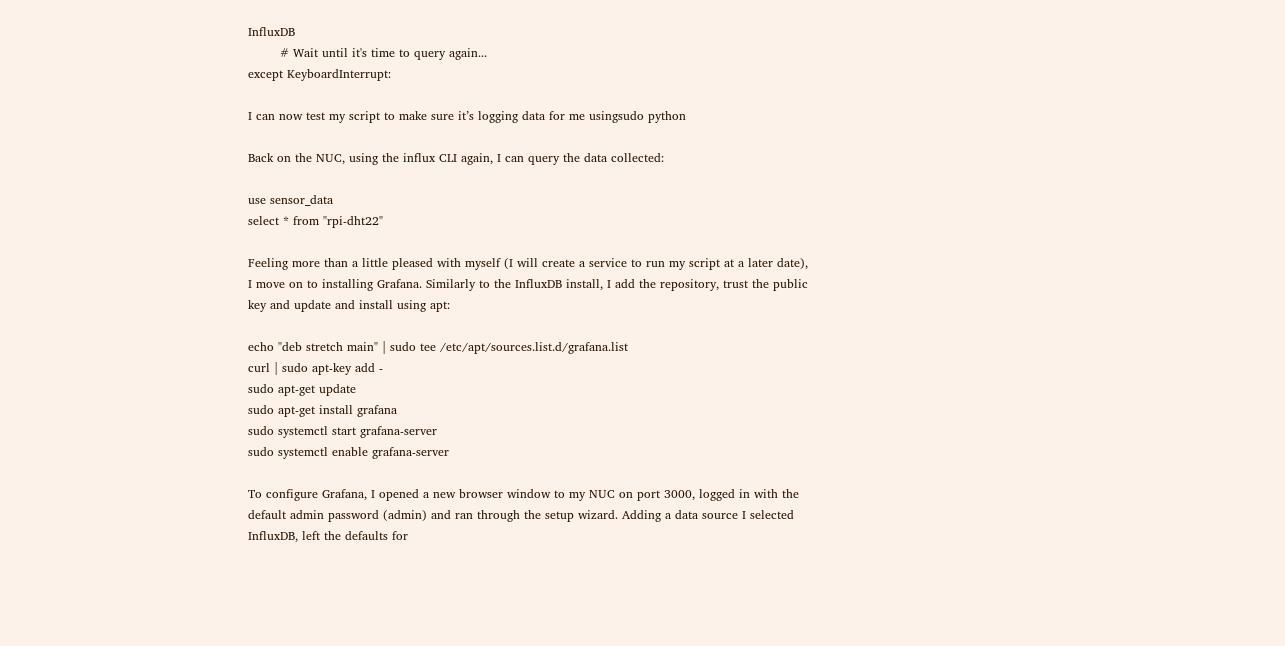InfluxDB
        # Wait until it's time to query again...
except KeyboardInterrupt:

I can now test my script to make sure it’s logging data for me usingsudo python

Back on the NUC, using the influx CLI again, I can query the data collected:

use sensor_data
select * from "rpi-dht22"

Feeling more than a little pleased with myself (I will create a service to run my script at a later date), I move on to installing Grafana. Similarly to the InfluxDB install, I add the repository, trust the public key and update and install using apt:

echo "deb stretch main" | sudo tee /etc/apt/sources.list.d/grafana.list
curl | sudo apt-key add -
sudo apt-get update
sudo apt-get install grafana
sudo systemctl start grafana-server
sudo systemctl enable grafana-server

To configure Grafana, I opened a new browser window to my NUC on port 3000, logged in with the default admin password (admin) and ran through the setup wizard. Adding a data source I selected InfluxDB, left the defaults for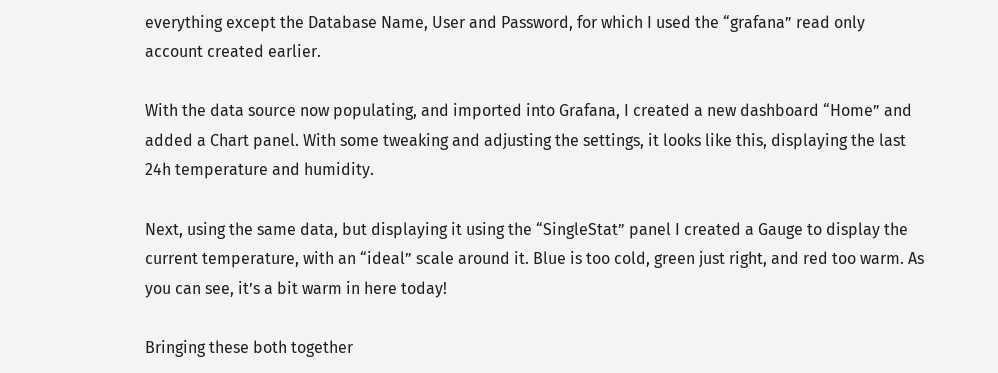everything except the Database Name, User and Password, for which I used the “grafana” read only account created earlier.

With the data source now populating, and imported into Grafana, I created a new dashboard “Home” and added a Chart panel. With some tweaking and adjusting the settings, it looks like this, displaying the last 24h temperature and humidity.

Next, using the same data, but displaying it using the “SingleStat” panel I created a Gauge to display the current temperature, with an “ideal” scale around it. Blue is too cold, green just right, and red too warm. As you can see, it’s a bit warm in here today!

Bringing these both together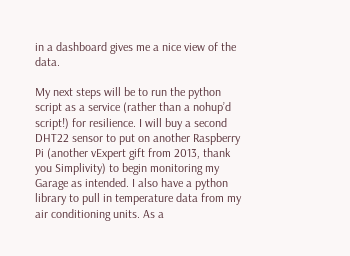in a dashboard gives me a nice view of the data.

My next steps will be to run the python script as a service (rather than a nohup’d script!) for resilience. I will buy a second DHT22 sensor to put on another Raspberry Pi (another vExpert gift from 2013, thank you Simplivity) to begin monitoring my Garage as intended. I also have a python library to pull in temperature data from my air conditioning units. As a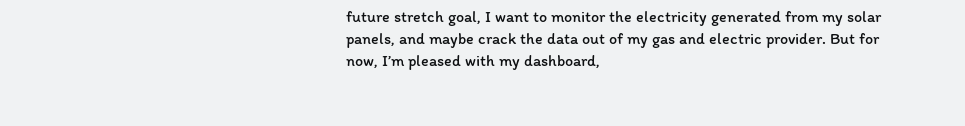future stretch goal, I want to monitor the electricity generated from my solar panels, and maybe crack the data out of my gas and electric provider. But for now, I’m pleased with my dashboard,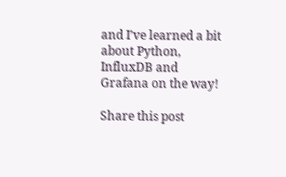and I’ve learned a bit about Python, InfluxDB and Grafana on the way!

Share this post